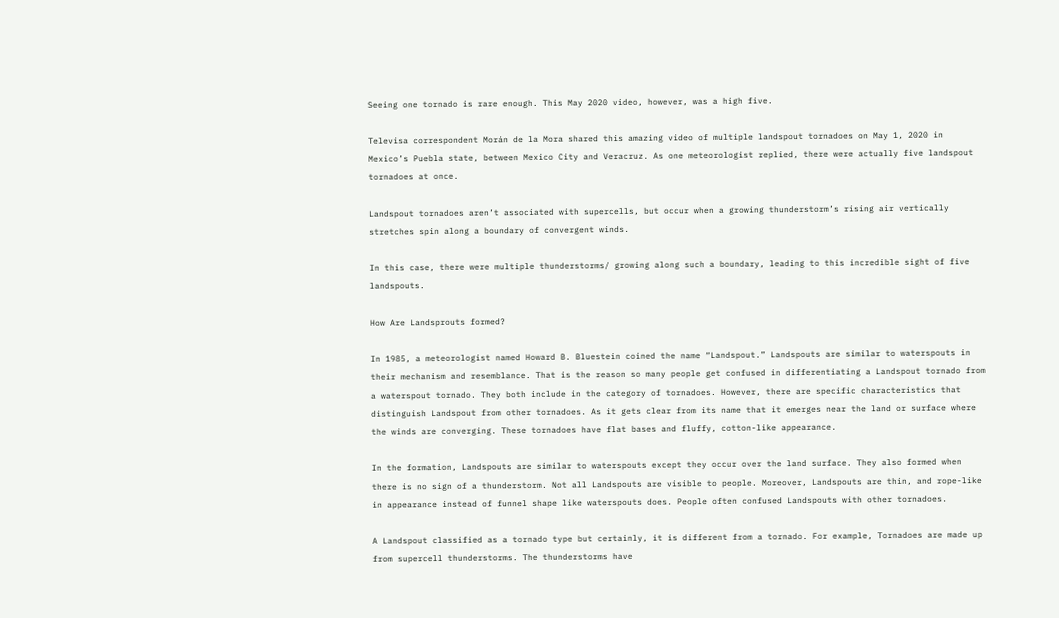Seeing one tornado is rare enough. This May 2020 video, however, was a high five.

Televisa correspondent Morán de la Mora shared this amazing video of multiple landspout tornadoes on May 1, 2020 in Mexico’s Puebla state, between Mexico City and Veracruz. As one meteorologist replied, there were actually five landspout tornadoes at once.

Landspout tornadoes aren’t associated with supercells, but occur when a growing thunderstorm’s rising air vertically stretches spin along a boundary of convergent winds.

In this case, there were multiple thunderstorms/ growing along such a boundary, leading to this incredible sight of five landspouts.

How Are Landsprouts formed?

In 1985, a meteorologist named Howard B. Bluestein coined the name “Landspout.” Landspouts are similar to waterspouts in their mechanism and resemblance. That is the reason so many people get confused in differentiating a Landspout tornado from a waterspout tornado. They both include in the category of tornadoes. However, there are specific characteristics that distinguish Landspout from other tornadoes. As it gets clear from its name that it emerges near the land or surface where the winds are converging. These tornadoes have flat bases and fluffy, cotton-like appearance.

In the formation, Landspouts are similar to waterspouts except they occur over the land surface. They also formed when there is no sign of a thunderstorm. Not all Landspouts are visible to people. Moreover, Landspouts are thin, and rope-like in appearance instead of funnel shape like waterspouts does. People often confused Landspouts with other tornadoes.

A Landspout classified as a tornado type but certainly, it is different from a tornado. For example, Tornadoes are made up from supercell thunderstorms. The thunderstorms have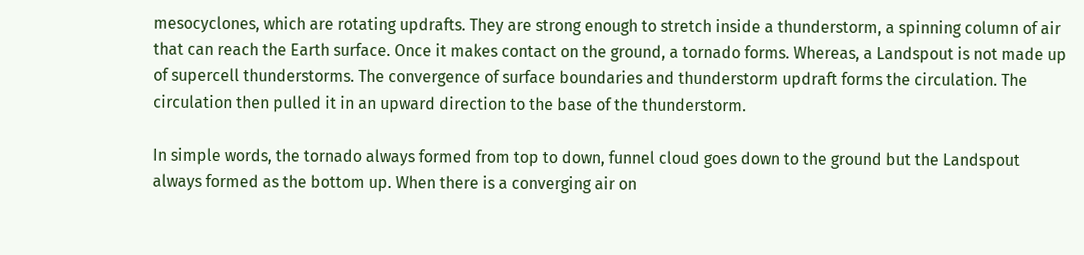mesocyclones, which are rotating updrafts. They are strong enough to stretch inside a thunderstorm, a spinning column of air that can reach the Earth surface. Once it makes contact on the ground, a tornado forms. Whereas, a Landspout is not made up of supercell thunderstorms. The convergence of surface boundaries and thunderstorm updraft forms the circulation. The circulation then pulled it in an upward direction to the base of the thunderstorm.

In simple words, the tornado always formed from top to down, funnel cloud goes down to the ground but the Landspout always formed as the bottom up. When there is a converging air on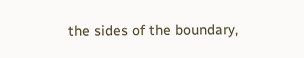the sides of the boundary,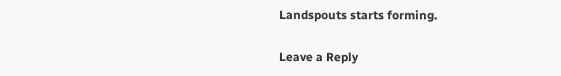Landspouts starts forming.

Leave a Reply